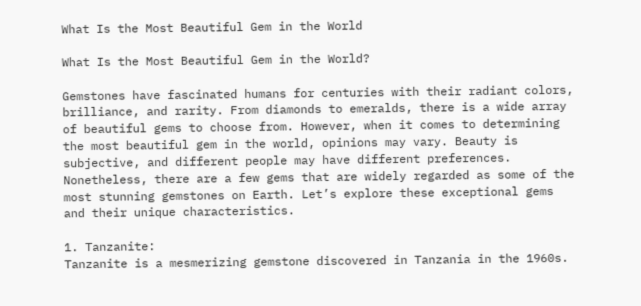What Is the Most Beautiful Gem in the World

What Is the Most Beautiful Gem in the World?

Gemstones have fascinated humans for centuries with their radiant colors, brilliance, and rarity. From diamonds to emeralds, there is a wide array of beautiful gems to choose from. However, when it comes to determining the most beautiful gem in the world, opinions may vary. Beauty is subjective, and different people may have different preferences. Nonetheless, there are a few gems that are widely regarded as some of the most stunning gemstones on Earth. Let’s explore these exceptional gems and their unique characteristics.

1. Tanzanite:
Tanzanite is a mesmerizing gemstone discovered in Tanzania in the 1960s.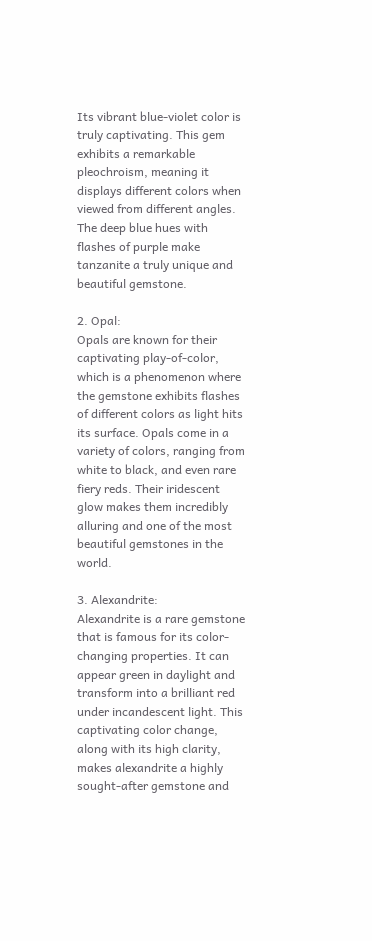Its vibrant blue-violet color is truly captivating. This gem exhibits a remarkable pleochroism, meaning it displays different colors when viewed from different angles. The deep blue hues with flashes of purple make tanzanite a truly unique and beautiful gemstone.

2. Opal:
Opals are known for their captivating play-of-color, which is a phenomenon where the gemstone exhibits flashes of different colors as light hits its surface. Opals come in a variety of colors, ranging from white to black, and even rare fiery reds. Their iridescent glow makes them incredibly alluring and one of the most beautiful gemstones in the world.

3. Alexandrite:
Alexandrite is a rare gemstone that is famous for its color-changing properties. It can appear green in daylight and transform into a brilliant red under incandescent light. This captivating color change, along with its high clarity, makes alexandrite a highly sought-after gemstone and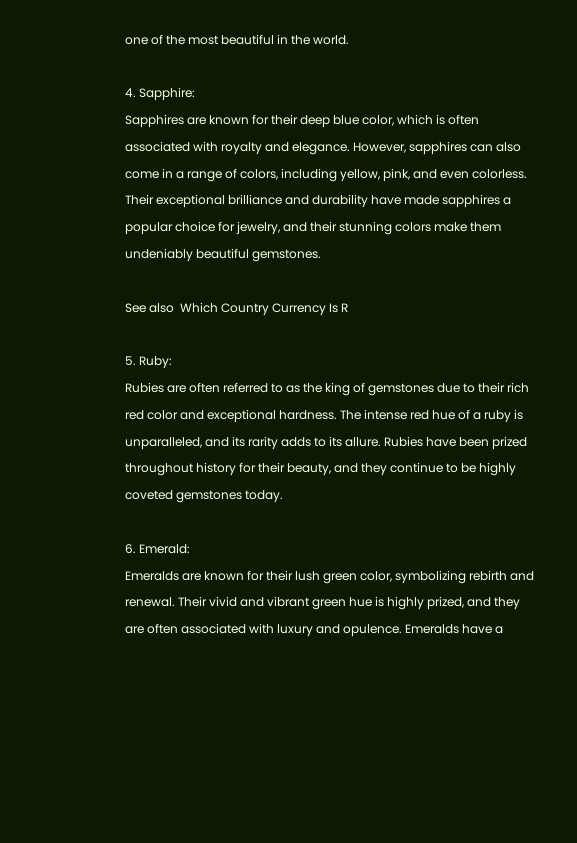one of the most beautiful in the world.

4. Sapphire:
Sapphires are known for their deep blue color, which is often associated with royalty and elegance. However, sapphires can also come in a range of colors, including yellow, pink, and even colorless. Their exceptional brilliance and durability have made sapphires a popular choice for jewelry, and their stunning colors make them undeniably beautiful gemstones.

See also  Which Country Currency Is R

5. Ruby:
Rubies are often referred to as the king of gemstones due to their rich red color and exceptional hardness. The intense red hue of a ruby is unparalleled, and its rarity adds to its allure. Rubies have been prized throughout history for their beauty, and they continue to be highly coveted gemstones today.

6. Emerald:
Emeralds are known for their lush green color, symbolizing rebirth and renewal. Their vivid and vibrant green hue is highly prized, and they are often associated with luxury and opulence. Emeralds have a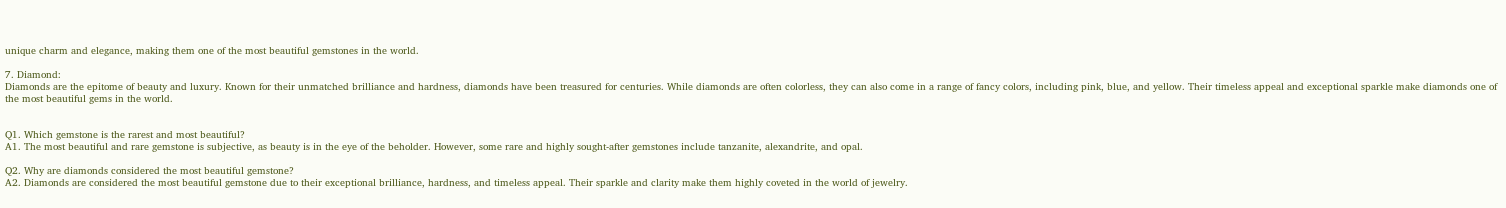unique charm and elegance, making them one of the most beautiful gemstones in the world.

7. Diamond:
Diamonds are the epitome of beauty and luxury. Known for their unmatched brilliance and hardness, diamonds have been treasured for centuries. While diamonds are often colorless, they can also come in a range of fancy colors, including pink, blue, and yellow. Their timeless appeal and exceptional sparkle make diamonds one of the most beautiful gems in the world.


Q1. Which gemstone is the rarest and most beautiful?
A1. The most beautiful and rare gemstone is subjective, as beauty is in the eye of the beholder. However, some rare and highly sought-after gemstones include tanzanite, alexandrite, and opal.

Q2. Why are diamonds considered the most beautiful gemstone?
A2. Diamonds are considered the most beautiful gemstone due to their exceptional brilliance, hardness, and timeless appeal. Their sparkle and clarity make them highly coveted in the world of jewelry.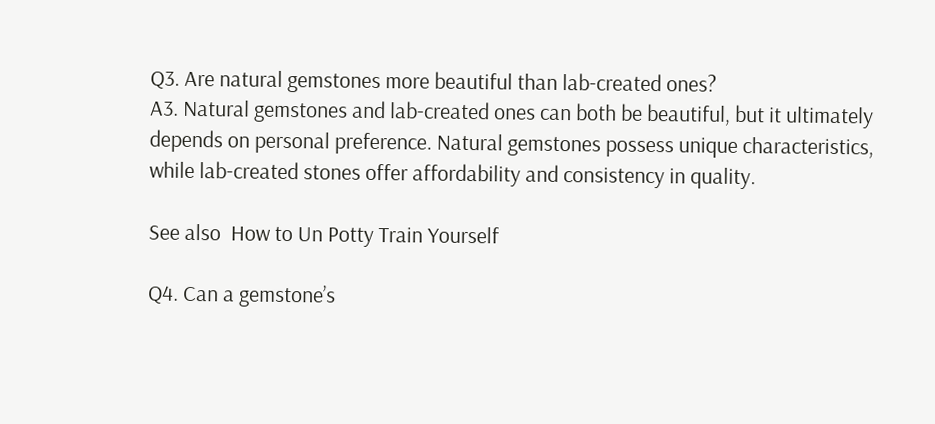Q3. Are natural gemstones more beautiful than lab-created ones?
A3. Natural gemstones and lab-created ones can both be beautiful, but it ultimately depends on personal preference. Natural gemstones possess unique characteristics, while lab-created stones offer affordability and consistency in quality.

See also  How to Un Potty Train Yourself

Q4. Can a gemstone’s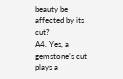beauty be affected by its cut?
A4. Yes, a gemstone’s cut plays a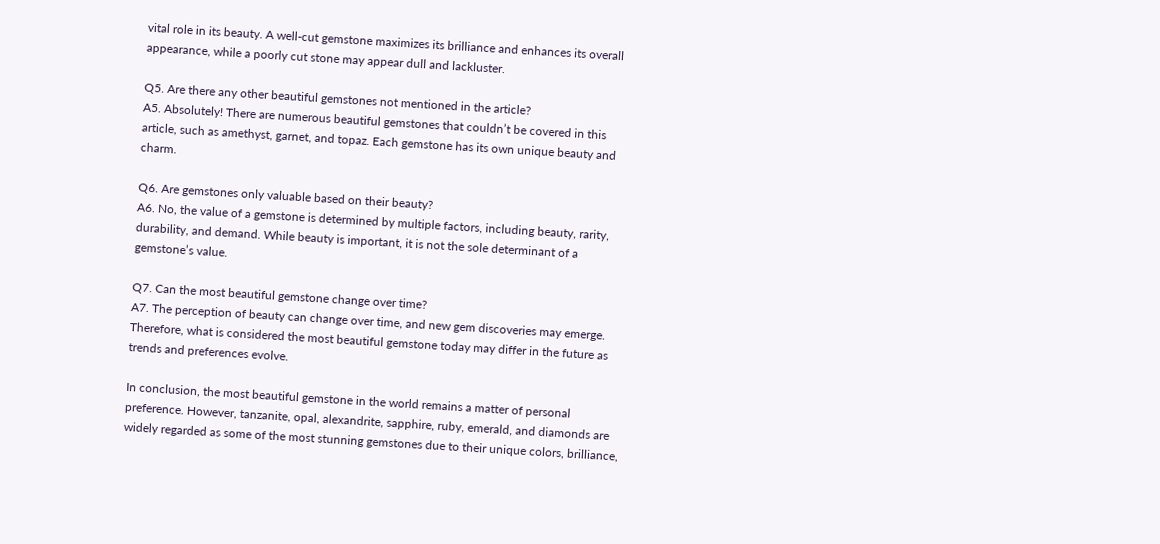vital role in its beauty. A well-cut gemstone maximizes its brilliance and enhances its overall appearance, while a poorly cut stone may appear dull and lackluster.

Q5. Are there any other beautiful gemstones not mentioned in the article?
A5. Absolutely! There are numerous beautiful gemstones that couldn’t be covered in this article, such as amethyst, garnet, and topaz. Each gemstone has its own unique beauty and charm.

Q6. Are gemstones only valuable based on their beauty?
A6. No, the value of a gemstone is determined by multiple factors, including beauty, rarity, durability, and demand. While beauty is important, it is not the sole determinant of a gemstone’s value.

Q7. Can the most beautiful gemstone change over time?
A7. The perception of beauty can change over time, and new gem discoveries may emerge. Therefore, what is considered the most beautiful gemstone today may differ in the future as trends and preferences evolve.

In conclusion, the most beautiful gemstone in the world remains a matter of personal preference. However, tanzanite, opal, alexandrite, sapphire, ruby, emerald, and diamonds are widely regarded as some of the most stunning gemstones due to their unique colors, brilliance,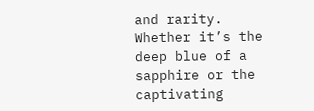and rarity. Whether it’s the deep blue of a sapphire or the captivating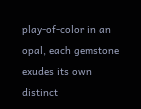play-of-color in an opal, each gemstone exudes its own distinct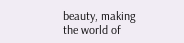beauty, making the world of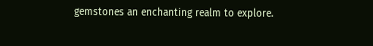gemstones an enchanting realm to explore.